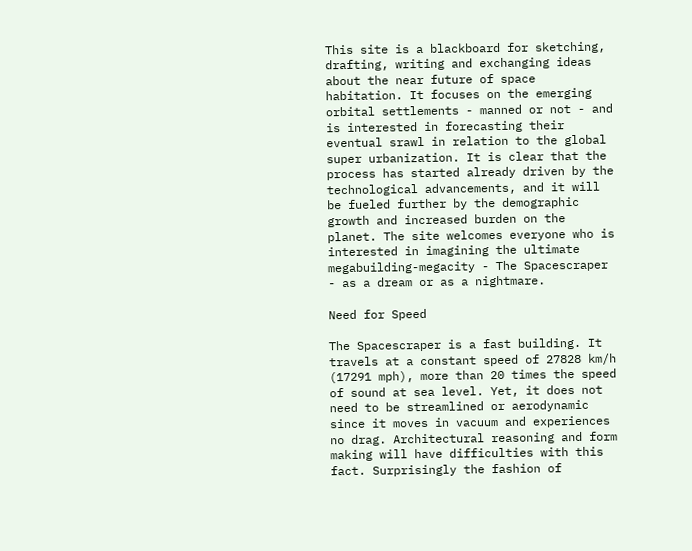This site is a blackboard for sketching, drafting, writing and exchanging ideas about the near future of space habitation. It focuses on the emerging orbital settlements - manned or not - and is interested in forecasting their eventual srawl in relation to the global super urbanization. It is clear that the process has started already driven by the technological advancements, and it will be fueled further by the demographic growth and increased burden on the planet. The site welcomes everyone who is interested in imagining the ultimate megabuilding-megacity - The Spacescraper - as a dream or as a nightmare.

Need for Speed

The Spacescraper is a fast building. It travels at a constant speed of 27828 km/h (17291 mph), more than 20 times the speed of sound at sea level. Yet, it does not need to be streamlined or aerodynamic since it moves in vacuum and experiences no drag. Architectural reasoning and form making will have difficulties with this fact. Surprisingly the fashion of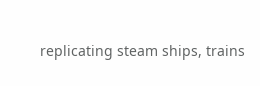replicating steam ships, trains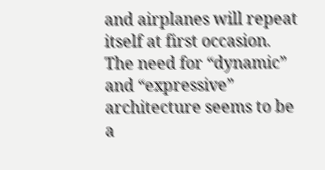and airplanes will repeat itself at first occasion. The need for “dynamic” and “expressive” architecture seems to be a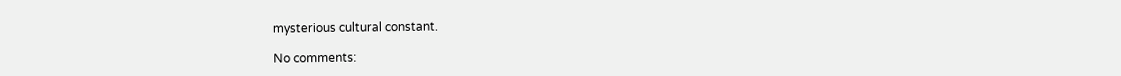mysterious cultural constant.

No comments: